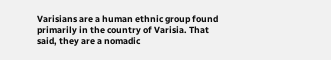Varisians are a human ethnic group found primarily in the country of Varisia. That said, they are a nomadic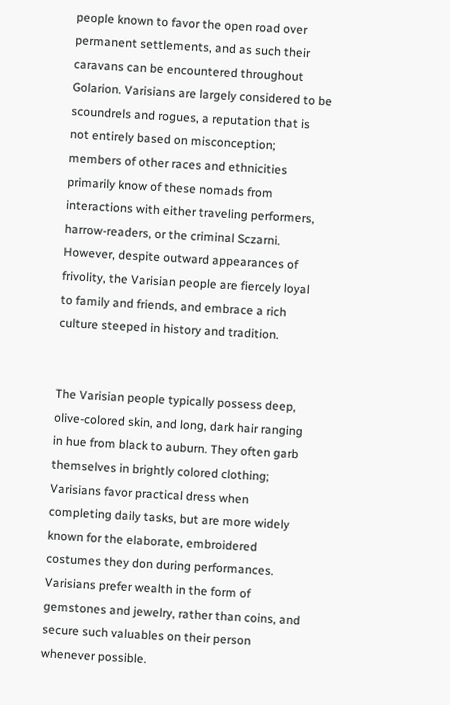people known to favor the open road over permanent settlements, and as such their caravans can be encountered throughout Golarion. Varisians are largely considered to be scoundrels and rogues, a reputation that is not entirely based on misconception; members of other races and ethnicities primarily know of these nomads from interactions with either traveling performers, harrow-readers, or the criminal Sczarni. However, despite outward appearances of frivolity, the Varisian people are fiercely loyal to family and friends, and embrace a rich culture steeped in history and tradition.


The Varisian people typically possess deep, olive-colored skin, and long, dark hair ranging in hue from black to auburn. They often garb themselves in brightly colored clothing; Varisians favor practical dress when completing daily tasks, but are more widely known for the elaborate, embroidered costumes they don during performances. Varisians prefer wealth in the form of gemstones and jewelry, rather than coins, and secure such valuables on their person whenever possible.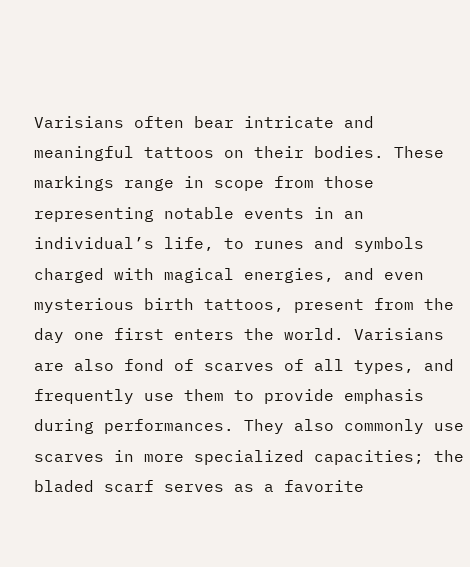Varisians often bear intricate and meaningful tattoos on their bodies. These markings range in scope from those representing notable events in an individual’s life, to runes and symbols charged with magical energies, and even mysterious birth tattoos, present from the day one first enters the world. Varisians are also fond of scarves of all types, and frequently use them to provide emphasis during performances. They also commonly use scarves in more specialized capacities; the bladed scarf serves as a favorite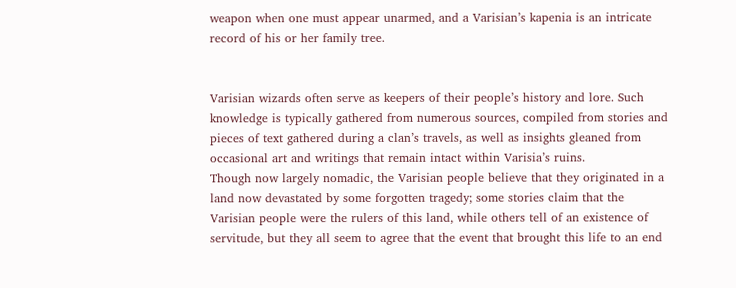weapon when one must appear unarmed, and a Varisian’s kapenia is an intricate record of his or her family tree.


Varisian wizards often serve as keepers of their people’s history and lore. Such knowledge is typically gathered from numerous sources, compiled from stories and pieces of text gathered during a clan’s travels, as well as insights gleaned from occasional art and writings that remain intact within Varisia’s ruins.
Though now largely nomadic, the Varisian people believe that they originated in a land now devastated by some forgotten tragedy; some stories claim that the Varisian people were the rulers of this land, while others tell of an existence of servitude, but they all seem to agree that the event that brought this life to an end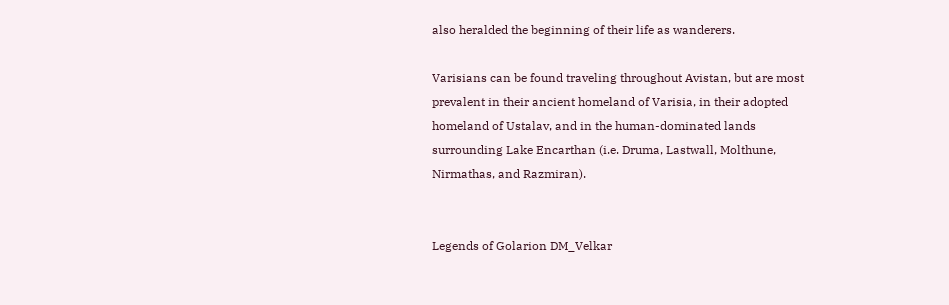also heralded the beginning of their life as wanderers.

Varisians can be found traveling throughout Avistan, but are most prevalent in their ancient homeland of Varisia, in their adopted homeland of Ustalav, and in the human-dominated lands surrounding Lake Encarthan (i.e. Druma, Lastwall, Molthune, Nirmathas, and Razmiran).


Legends of Golarion DM_Velkar